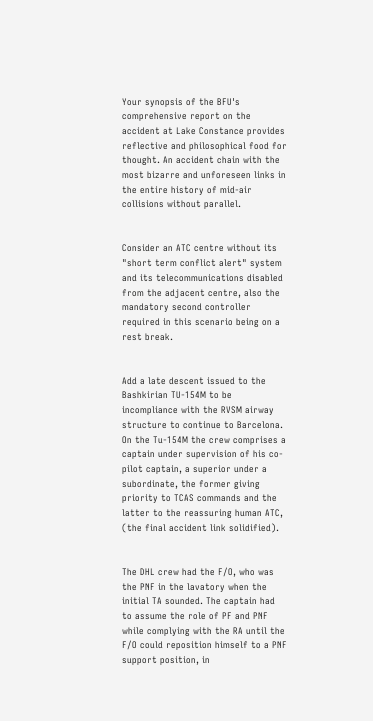Your synopsis of the BFU's comprehensive report on the accident at Lake Constance provides reflective and philosophical food for thought. An accident chain with the most bizarre and unforeseen links in the entire history of mid-air collisions without parallel.


Consider an ATC centre without its "short term conflict alert" system and its telecommunications disabled from the adjacent centre, also the mandatory second controller required in this scenario being on a rest break.


Add a late descent issued to the Bashkirian TU-154M to be incompliance with the RVSM airway structure to continue to Barcelona. On the Tu-154M the crew comprises a captain under supervision of his co-pilot captain, a superior under a subordinate, the former giving priority to TCAS commands and the latter to the reassuring human ATC, (the final accident link solidified).


The DHL crew had the F/O, who was the PNF in the lavatory when the initial TA sounded. The captain had to assume the role of PF and PNF while complying with the RA until the F/O could reposition himself to a PNF support position, in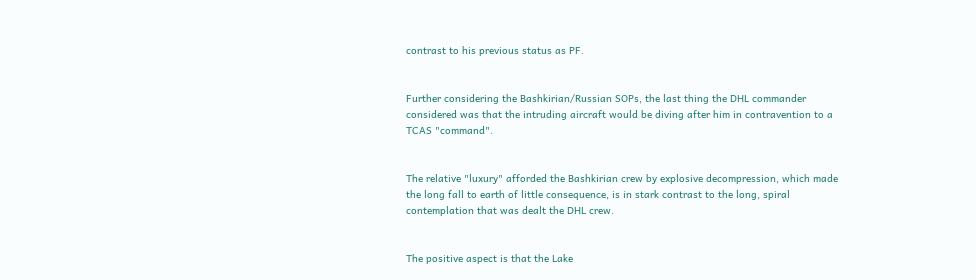contrast to his previous status as PF.


Further considering the Bashkirian/Russian SOPs, the last thing the DHL commander considered was that the intruding aircraft would be diving after him in contravention to a TCAS "command".


The relative "luxury" afforded the Bashkirian crew by explosive decompression, which made the long fall to earth of little consequence, is in stark contrast to the long, spiral contemplation that was dealt the DHL crew.


The positive aspect is that the Lake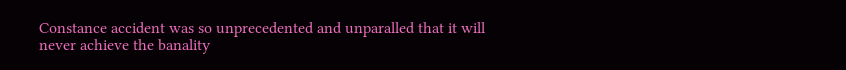Constance accident was so unprecedented and unparalled that it will never achieve the banality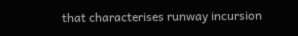that characterises runway incursion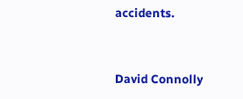accidents.


David Connolly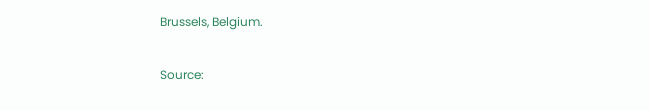Brussels, Belgium.

Source: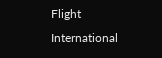Flight International